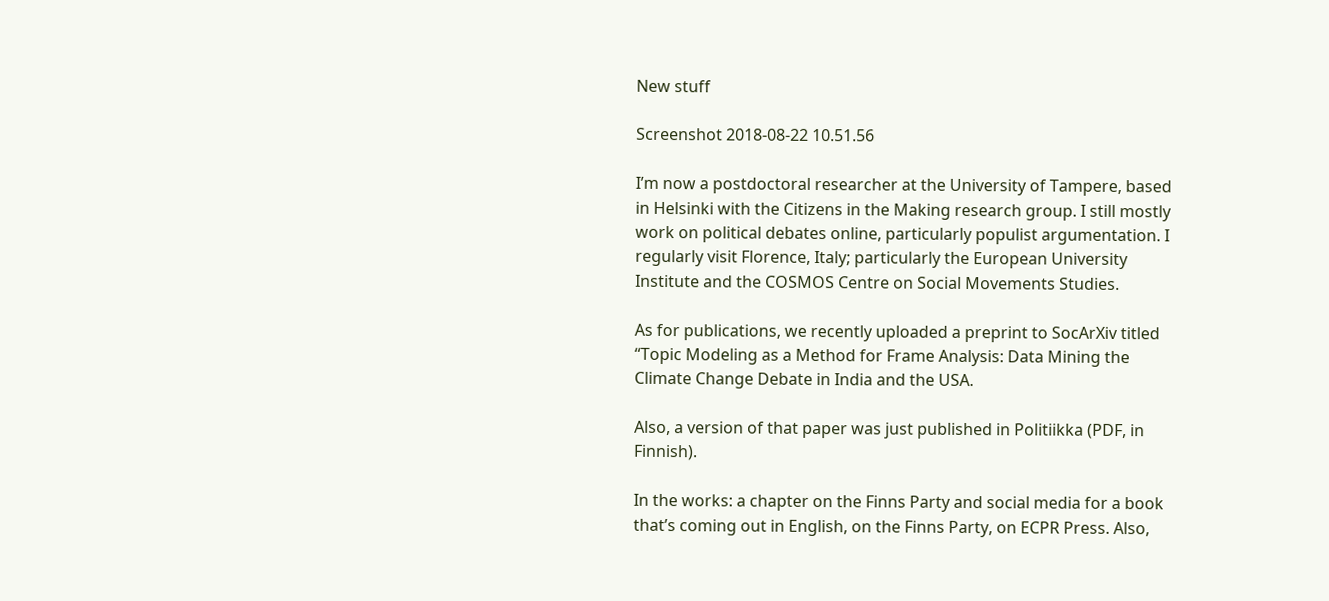New stuff

Screenshot 2018-08-22 10.51.56

I’m now a postdoctoral researcher at the University of Tampere, based in Helsinki with the Citizens in the Making research group. I still mostly work on political debates online, particularly populist argumentation. I regularly visit Florence, Italy; particularly the European University Institute and the COSMOS Centre on Social Movements Studies.

As for publications, we recently uploaded a preprint to SocArXiv titled “Topic Modeling as a Method for Frame Analysis: Data Mining the Climate Change Debate in India and the USA.

Also, a version of that paper was just published in Politiikka (PDF, in Finnish).

In the works: a chapter on the Finns Party and social media for a book that’s coming out in English, on the Finns Party, on ECPR Press. Also,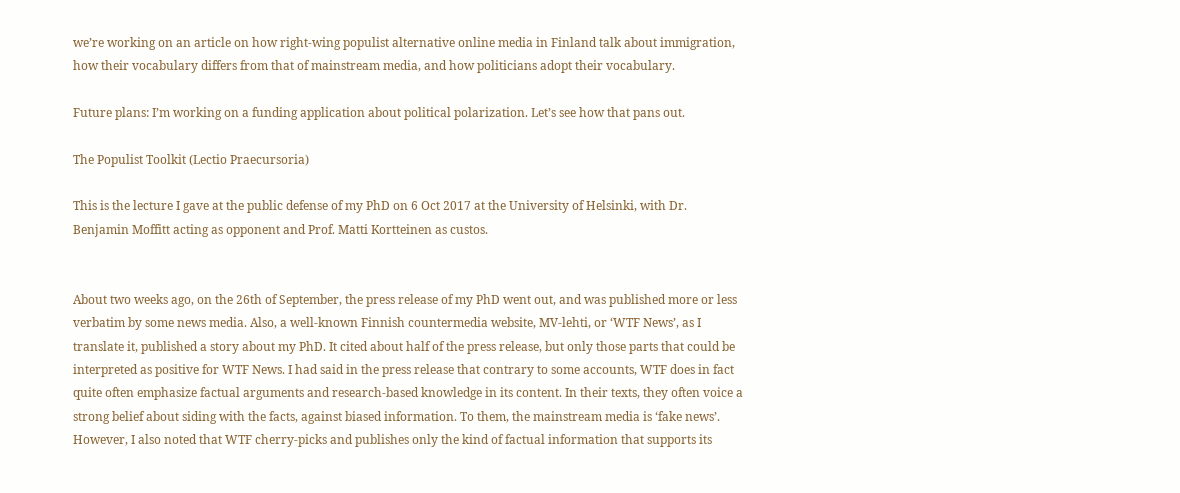we’re working on an article on how right-wing populist alternative online media in Finland talk about immigration, how their vocabulary differs from that of mainstream media, and how politicians adopt their vocabulary.

Future plans: I’m working on a funding application about political polarization. Let’s see how that pans out.

The Populist Toolkit (Lectio Praecursoria)

This is the lecture I gave at the public defense of my PhD on 6 Oct 2017 at the University of Helsinki, with Dr. Benjamin Moffitt acting as opponent and Prof. Matti Kortteinen as custos.


About two weeks ago, on the 26th of September, the press release of my PhD went out, and was published more or less verbatim by some news media. Also, a well-known Finnish countermedia website, MV-lehti, or ‘WTF News’, as I translate it, published a story about my PhD. It cited about half of the press release, but only those parts that could be interpreted as positive for WTF News. I had said in the press release that contrary to some accounts, WTF does in fact quite often emphasize factual arguments and research-based knowledge in its content. In their texts, they often voice a strong belief about siding with the facts, against biased information. To them, the mainstream media is ‘fake news’. However, I also noted that WTF cherry-picks and publishes only the kind of factual information that supports its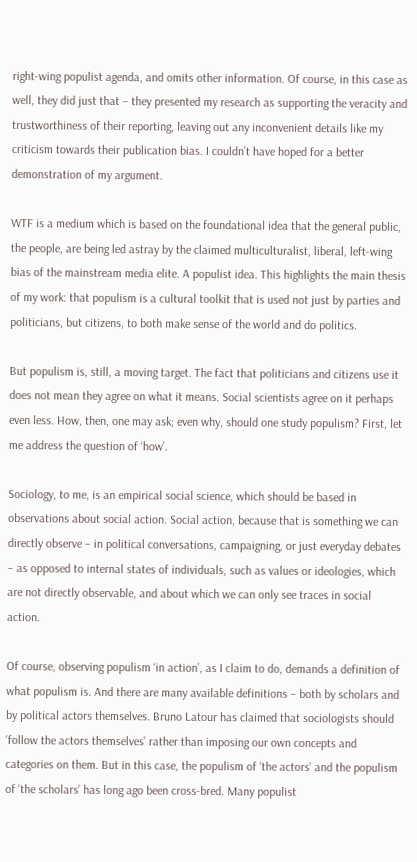right-wing populist agenda, and omits other information. Of course, in this case as well, they did just that – they presented my research as supporting the veracity and trustworthiness of their reporting, leaving out any inconvenient details like my criticism towards their publication bias. I couldn’t have hoped for a better demonstration of my argument.

WTF is a medium which is based on the foundational idea that the general public, the people, are being led astray by the claimed multiculturalist, liberal, left-wing bias of the mainstream media elite. A populist idea. This highlights the main thesis of my work: that populism is a cultural toolkit that is used not just by parties and politicians, but citizens, to both make sense of the world and do politics.

But populism is, still, a moving target. The fact that politicians and citizens use it does not mean they agree on what it means. Social scientists agree on it perhaps even less. How, then, one may ask; even why, should one study populism? First, let me address the question of ‘how’.

Sociology, to me, is an empirical social science, which should be based in observations about social action. Social action, because that is something we can directly observe – in political conversations, campaigning, or just everyday debates – as opposed to internal states of individuals, such as values or ideologies, which are not directly observable, and about which we can only see traces in social action.

Of course, observing populism ‘in action’, as I claim to do, demands a definition of what populism is. And there are many available definitions – both by scholars and by political actors themselves. Bruno Latour has claimed that sociologists should ‘follow the actors themselves’ rather than imposing our own concepts and categories on them. But in this case, the populism of ‘the actors’ and the populism of ‘the scholars’ has long ago been cross-bred. Many populist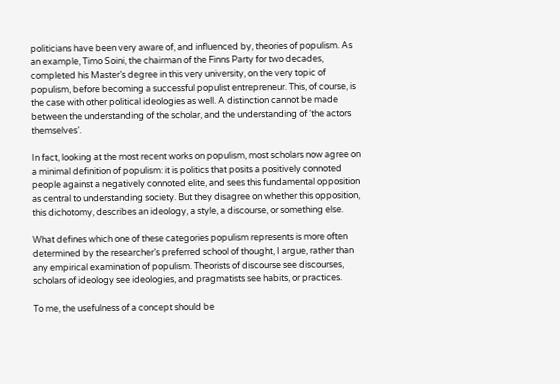politicians have been very aware of, and influenced by, theories of populism. As an example, Timo Soini, the chairman of the Finns Party for two decades, completed his Master’s degree in this very university, on the very topic of populism, before becoming a successful populist entrepreneur. This, of course, is the case with other political ideologies as well. A distinction cannot be made between the understanding of the scholar, and the understanding of ‘the actors themselves’.

In fact, looking at the most recent works on populism, most scholars now agree on a minimal definition of populism: it is politics that posits a positively connoted people against a negatively connoted elite, and sees this fundamental opposition as central to understanding society. But they disagree on whether this opposition, this dichotomy, describes an ideology, a style, a discourse, or something else.

What defines which one of these categories populism represents is more often determined by the researcher’s preferred school of thought, I argue, rather than any empirical examination of populism. Theorists of discourse see discourses, scholars of ideology see ideologies, and pragmatists see habits, or practices.

To me, the usefulness of a concept should be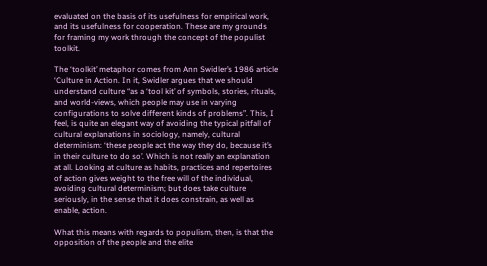evaluated on the basis of its usefulness for empirical work, and its usefulness for cooperation. These are my grounds for framing my work through the concept of the populist toolkit.

The ‘toolkit’ metaphor comes from Ann Swidler’s 1986 article ‘Culture in Action. In it, Swidler argues that we should understand culture “as a ‘tool kit’ of symbols, stories, rituals, and world-views, which people may use in varying configurations to solve different kinds of problems”. This, I feel, is quite an elegant way of avoiding the typical pitfall of cultural explanations in sociology, namely, cultural determinism: ‘these people act the way they do, because it’s in their culture to do so’. Which is not really an explanation at all. Looking at culture as habits, practices and repertoires of action gives weight to the free will of the individual, avoiding cultural determinism; but does take culture seriously, in the sense that it does constrain, as well as enable, action.

What this means with regards to populism, then, is that the opposition of the people and the elite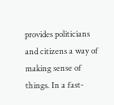provides politicians and citizens a way of making sense of things. In a fast-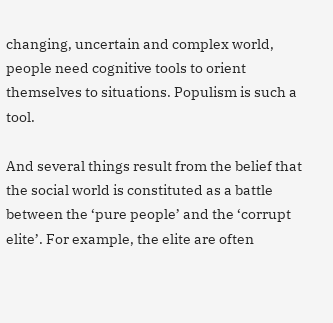changing, uncertain and complex world, people need cognitive tools to orient themselves to situations. Populism is such a tool.

And several things result from the belief that the social world is constituted as a battle between the ‘pure people’ and the ‘corrupt elite’. For example, the elite are often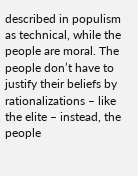described in populism as technical, while the people are moral. The people don’t have to justify their beliefs by rationalizations – like the elite – instead, the people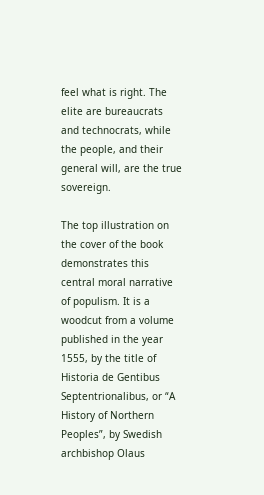feel what is right. The elite are bureaucrats and technocrats, while the people, and their general will, are the true sovereign.

The top illustration on the cover of the book demonstrates this central moral narrative of populism. It is a woodcut from a volume published in the year 1555, by the title of Historia de Gentibus Septentrionalibus, or “A History of Northern Peoples”, by Swedish archbishop Olaus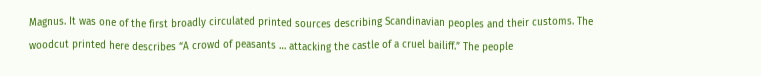Magnus. It was one of the first broadly circulated printed sources describing Scandinavian peoples and their customs. The woodcut printed here describes “A crowd of peasants … attacking the castle of a cruel bailiff.” The people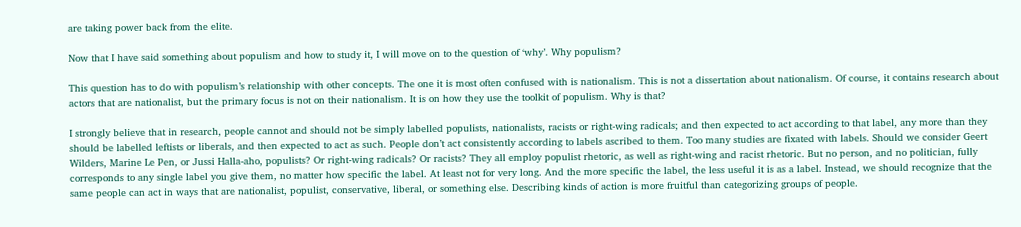are taking power back from the elite.

Now that I have said something about populism and how to study it, I will move on to the question of ‘why’. Why populism?

This question has to do with populism’s relationship with other concepts. The one it is most often confused with is nationalism. This is not a dissertation about nationalism. Of course, it contains research about actors that are nationalist, but the primary focus is not on their nationalism. It is on how they use the toolkit of populism. Why is that?

I strongly believe that in research, people cannot and should not be simply labelled populists, nationalists, racists or right-wing radicals; and then expected to act according to that label, any more than they should be labelled leftists or liberals, and then expected to act as such. People don’t act consistently according to labels ascribed to them. Too many studies are fixated with labels. Should we consider Geert Wilders, Marine Le Pen, or Jussi Halla-aho, populists? Or right-wing radicals? Or racists? They all employ populist rhetoric, as well as right-wing and racist rhetoric. But no person, and no politician, fully corresponds to any single label you give them, no matter how specific the label. At least not for very long. And the more specific the label, the less useful it is as a label. Instead, we should recognize that the same people can act in ways that are nationalist, populist, conservative, liberal, or something else. Describing kinds of action is more fruitful than categorizing groups of people.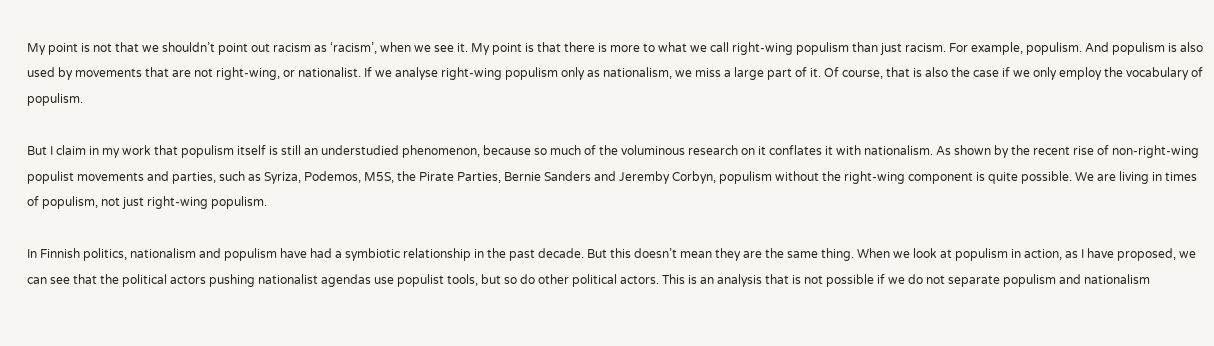My point is not that we shouldn’t point out racism as ‘racism’, when we see it. My point is that there is more to what we call right-wing populism than just racism. For example, populism. And populism is also used by movements that are not right-wing, or nationalist. If we analyse right-wing populism only as nationalism, we miss a large part of it. Of course, that is also the case if we only employ the vocabulary of populism.

But I claim in my work that populism itself is still an understudied phenomenon, because so much of the voluminous research on it conflates it with nationalism. As shown by the recent rise of non-right-wing populist movements and parties, such as Syriza, Podemos, M5S, the Pirate Parties, Bernie Sanders and Jeremby Corbyn, populism without the right-wing component is quite possible. We are living in times of populism, not just right-wing populism.

In Finnish politics, nationalism and populism have had a symbiotic relationship in the past decade. But this doesn’t mean they are the same thing. When we look at populism in action, as I have proposed, we can see that the political actors pushing nationalist agendas use populist tools, but so do other political actors. This is an analysis that is not possible if we do not separate populism and nationalism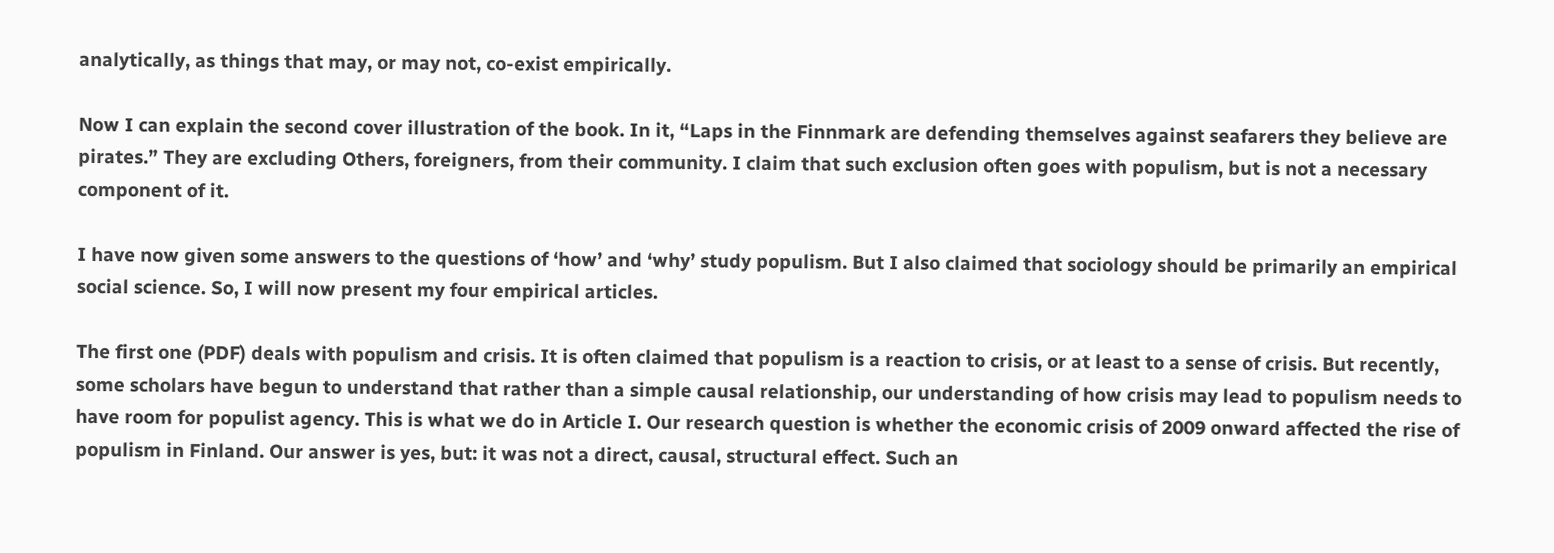analytically, as things that may, or may not, co-exist empirically.

Now I can explain the second cover illustration of the book. In it, “Laps in the Finnmark are defending themselves against seafarers they believe are pirates.” They are excluding Others, foreigners, from their community. I claim that such exclusion often goes with populism, but is not a necessary component of it.

I have now given some answers to the questions of ‘how’ and ‘why’ study populism. But I also claimed that sociology should be primarily an empirical social science. So, I will now present my four empirical articles.

The first one (PDF) deals with populism and crisis. It is often claimed that populism is a reaction to crisis, or at least to a sense of crisis. But recently, some scholars have begun to understand that rather than a simple causal relationship, our understanding of how crisis may lead to populism needs to have room for populist agency. This is what we do in Article I. Our research question is whether the economic crisis of 2009 onward affected the rise of populism in Finland. Our answer is yes, but: it was not a direct, causal, structural effect. Such an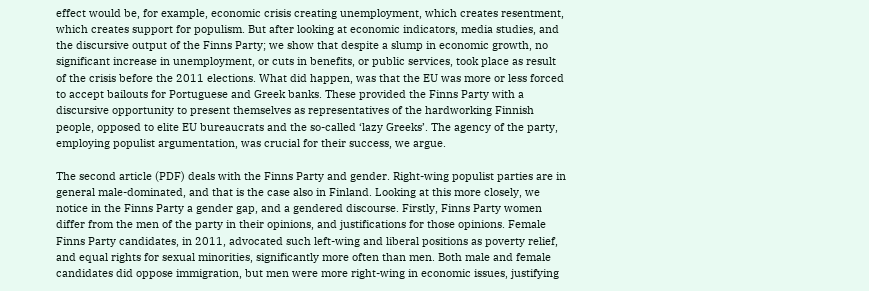effect would be, for example, economic crisis creating unemployment, which creates resentment, which creates support for populism. But after looking at economic indicators, media studies, and the discursive output of the Finns Party; we show that despite a slump in economic growth, no significant increase in unemployment, or cuts in benefits, or public services, took place as result of the crisis before the 2011 elections. What did happen, was that the EU was more or less forced to accept bailouts for Portuguese and Greek banks. These provided the Finns Party with a discursive opportunity to present themselves as representatives of the hardworking Finnish people, opposed to elite EU bureaucrats and the so-called ‘lazy Greeks’. The agency of the party, employing populist argumentation, was crucial for their success, we argue.

The second article (PDF) deals with the Finns Party and gender. Right-wing populist parties are in general male-dominated, and that is the case also in Finland. Looking at this more closely, we notice in the Finns Party a gender gap, and a gendered discourse. Firstly, Finns Party women differ from the men of the party in their opinions, and justifications for those opinions. Female Finns Party candidates, in 2011, advocated such left-wing and liberal positions as poverty relief, and equal rights for sexual minorities, significantly more often than men. Both male and female candidates did oppose immigration, but men were more right-wing in economic issues, justifying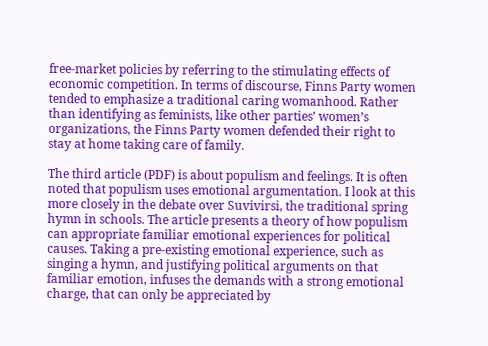free-market policies by referring to the stimulating effects of economic competition. In terms of discourse, Finns Party women tended to emphasize a traditional caring womanhood. Rather than identifying as feminists, like other parties’ women’s organizations, the Finns Party women defended their right to stay at home taking care of family.

The third article (PDF) is about populism and feelings. It is often noted that populism uses emotional argumentation. I look at this more closely in the debate over Suvivirsi, the traditional spring hymn in schools. The article presents a theory of how populism can appropriate familiar emotional experiences for political causes. Taking a pre-existing emotional experience, such as singing a hymn, and justifying political arguments on that familiar emotion, infuses the demands with a strong emotional charge, that can only be appreciated by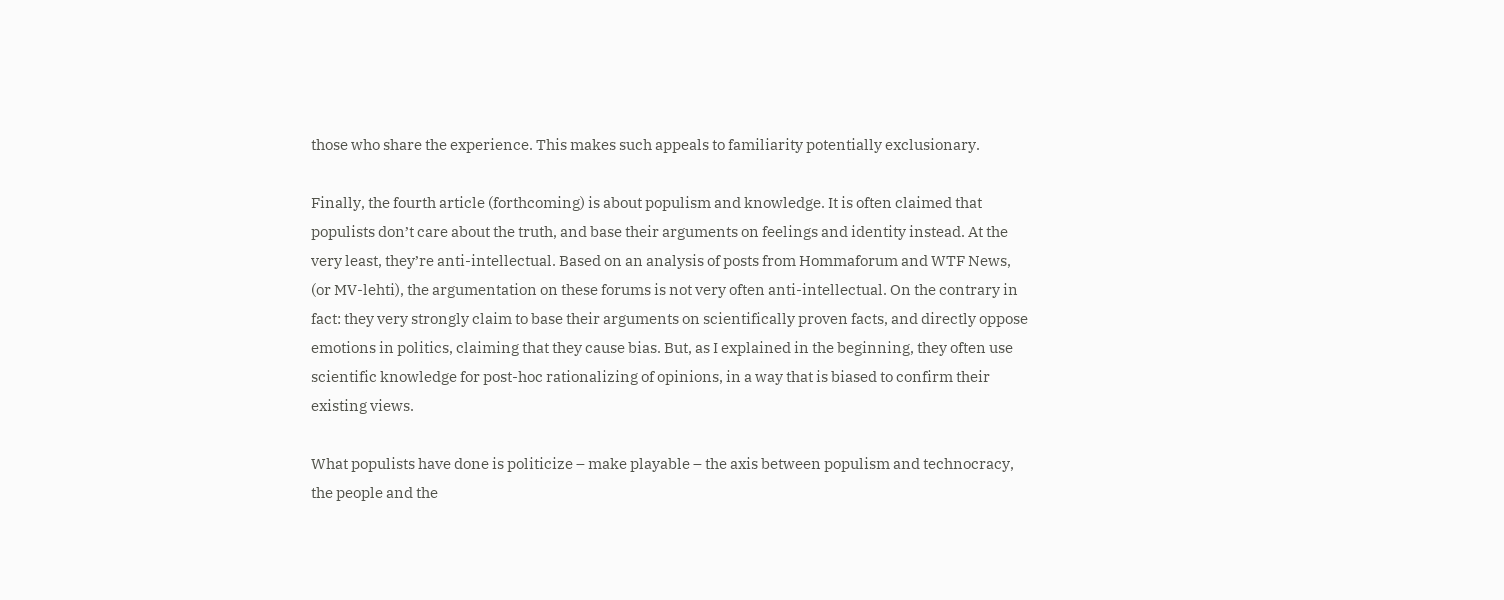those who share the experience. This makes such appeals to familiarity potentially exclusionary.

Finally, the fourth article (forthcoming) is about populism and knowledge. It is often claimed that populists don’t care about the truth, and base their arguments on feelings and identity instead. At the very least, they’re anti-intellectual. Based on an analysis of posts from Hommaforum and WTF News, (or MV-lehti), the argumentation on these forums is not very often anti-intellectual. On the contrary in fact: they very strongly claim to base their arguments on scientifically proven facts, and directly oppose emotions in politics, claiming that they cause bias. But, as I explained in the beginning, they often use scientific knowledge for post-hoc rationalizing of opinions, in a way that is biased to confirm their existing views.

What populists have done is politicize – make playable – the axis between populism and technocracy, the people and the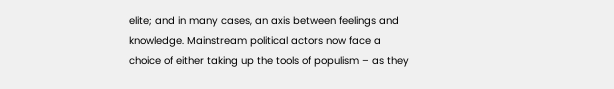elite; and in many cases, an axis between feelings and knowledge. Mainstream political actors now face a choice of either taking up the tools of populism – as they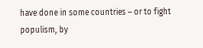have done in some countries – or to fight populism, by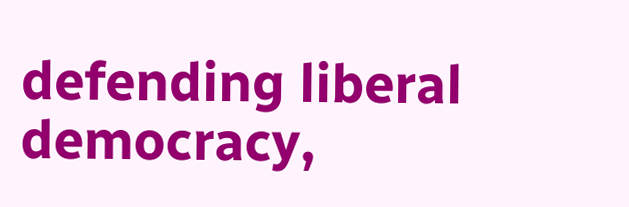defending liberal democracy,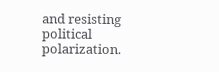and resisting political polarization.